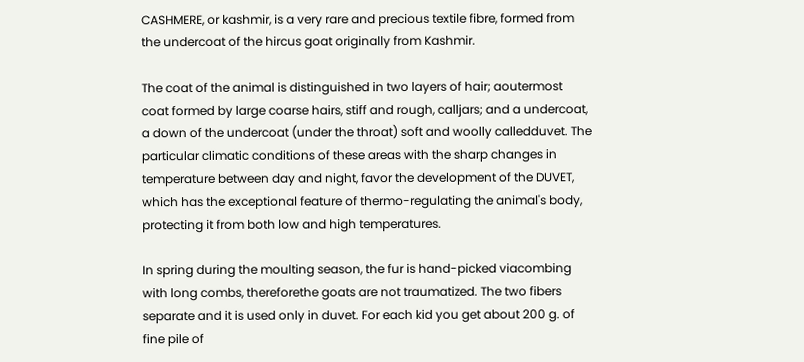CASHMERE, or kashmir, is a very rare and precious textile fibre, formed from the undercoat of the hircus goat originally from Kashmir.

The coat of the animal is distinguished in two layers of hair; aoutermost coat formed by large coarse hairs, stiff and rough, calljars; and a undercoat, a down of the undercoat (under the throat) soft and woolly calledduvet. The particular climatic conditions of these areas with the sharp changes in temperature between day and night, favor the development of the DUVET, which has the exceptional feature of thermo-regulating the animal's body, protecting it from both low and high temperatures.

In spring during the moulting season, the fur is hand-picked viacombing with long combs, thereforethe goats are not traumatized. The two fibers separate and it is used only in duvet. For each kid you get about 200 g. of fine pile of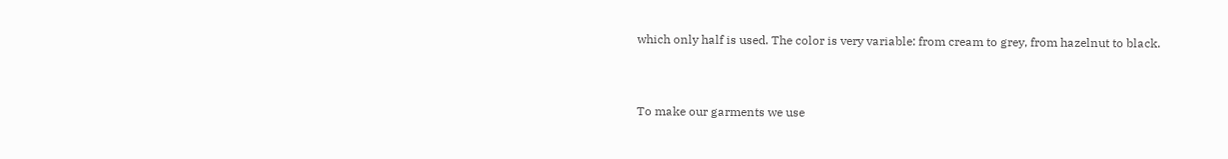which only half is used. The color is very variable: from cream to grey, from hazelnut to black.


To make our garments we use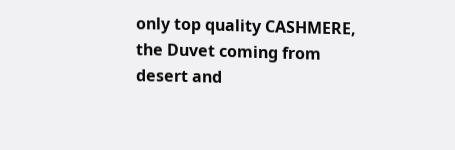only top quality CASHMERE, the Duvet coming from desert and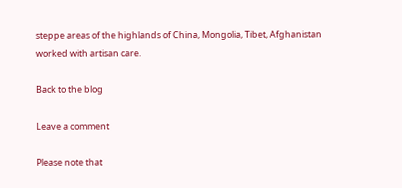steppe areas of the highlands of China, Mongolia, Tibet, Afghanistan worked with artisan care.

Back to the blog

Leave a comment

Please note that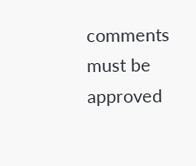comments must be approved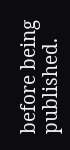before being published.